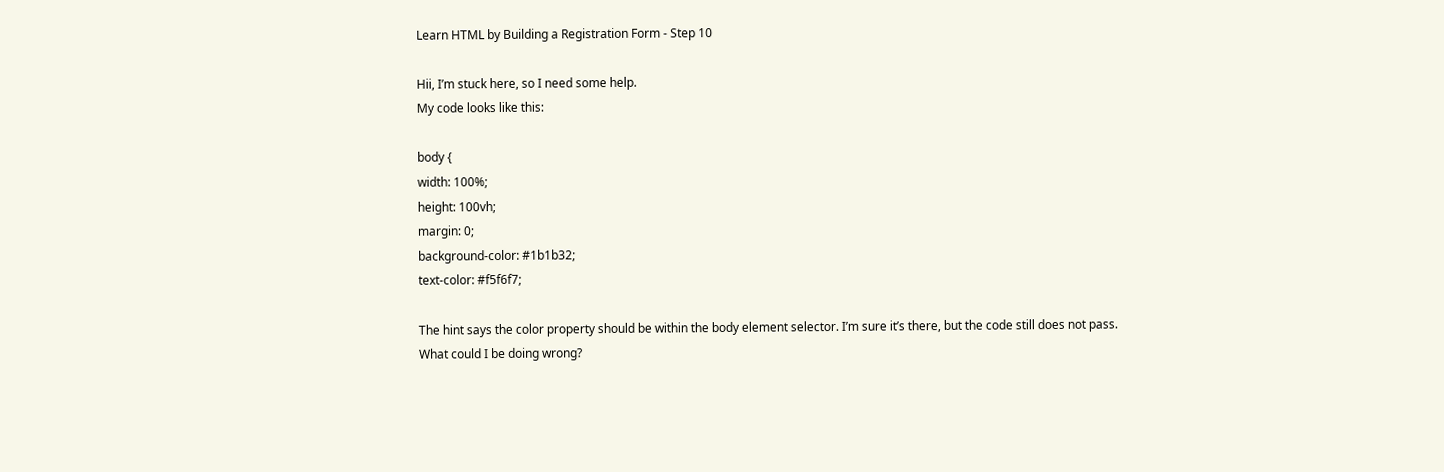Learn HTML by Building a Registration Form - Step 10

Hii, I’m stuck here, so I need some help.
My code looks like this:

body {
width: 100%;
height: 100vh;
margin: 0;
background-color: #1b1b32;
text-color: #f5f6f7;

The hint says the color property should be within the body element selector. I’m sure it’s there, but the code still does not pass. What could I be doing wrong?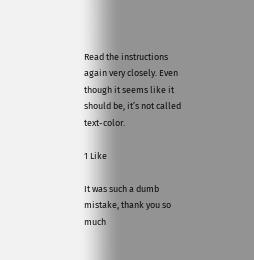Read the instructions again very closely. Even though it seems like it should be, it’s not called text-color.

1 Like

It was such a dumb mistake, thank you so much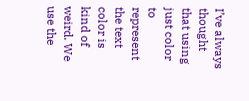I’ve always thought that using just color to represent the text color is kind of weird. We use the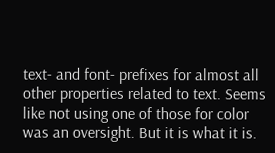text- and font- prefixes for almost all other properties related to text. Seems like not using one of those for color was an oversight. But it is what it is.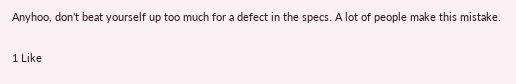Anyhoo, don’t beat yourself up too much for a defect in the specs. A lot of people make this mistake.

1 Like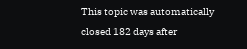This topic was automatically closed 182 days after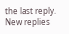the last reply. New replies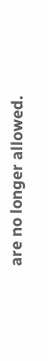are no longer allowed.